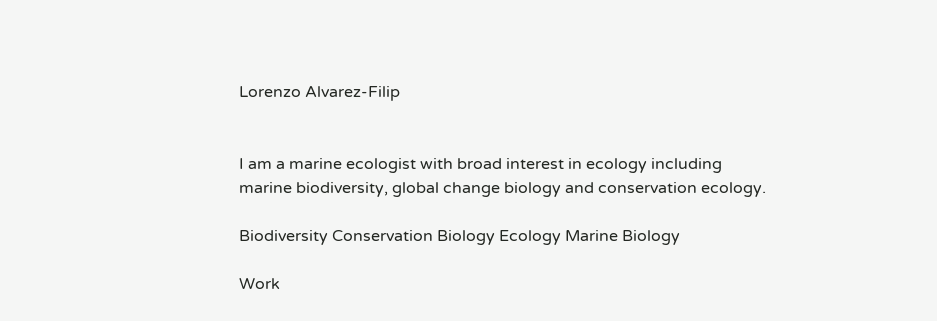Lorenzo Alvarez-Filip


I am a marine ecologist with broad interest in ecology including marine biodiversity, global change biology and conservation ecology.

Biodiversity Conservation Biology Ecology Marine Biology

Work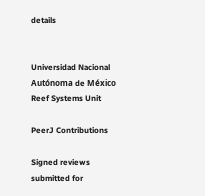details


Universidad Nacional Autónoma de México
Reef Systems Unit

PeerJ Contributions

Signed reviews submitted for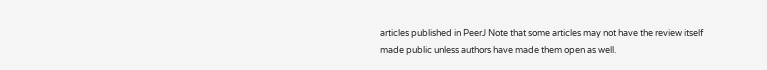articles published in PeerJ Note that some articles may not have the review itself made public unless authors have made them open as well.